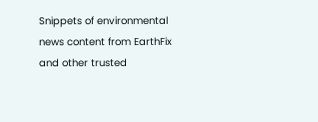Snippets of environmental news content from EarthFix and other trusted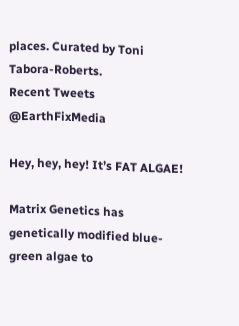places. Curated by Toni Tabora-Roberts.
Recent Tweets @EarthFixMedia

Hey, hey, hey! It’s FAT ALGAE!

Matrix Genetics has genetically modified blue-green algae to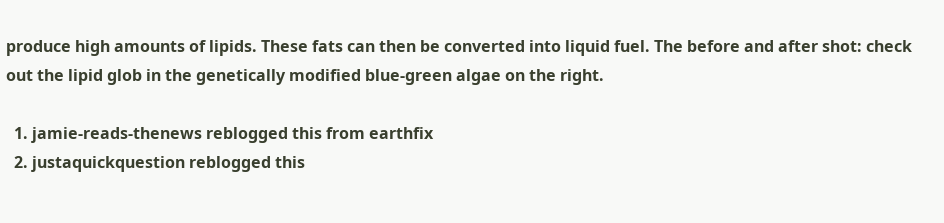produce high amounts of lipids. These fats can then be converted into liquid fuel. The before and after shot: check out the lipid glob in the genetically modified blue-green algae on the right.

  1. jamie-reads-thenews reblogged this from earthfix
  2. justaquickquestion reblogged this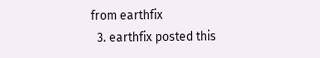from earthfix
  3. earthfix posted this